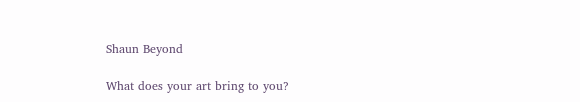Shaun Beyond

What does your art bring to you?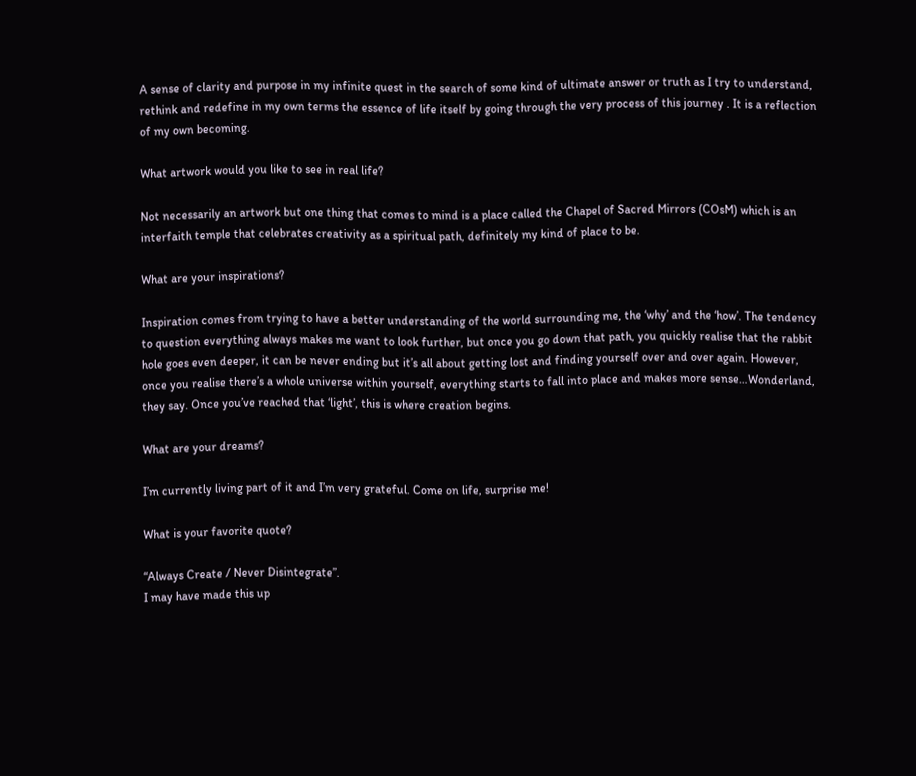A sense of clarity and purpose in my infinite quest in the search of some kind of ultimate answer or truth as I try to understand, rethink and redefine in my own terms the essence of life itself by going through the very process of this journey . It is a reflection of my own becoming.

What artwork would you like to see in real life?

Not necessarily an artwork but one thing that comes to mind is a place called the Chapel of Sacred Mirrors (COsM) which is an interfaith temple that celebrates creativity as a spiritual path, definitely my kind of place to be.

What are your inspirations?

Inspiration comes from trying to have a better understanding of the world surrounding me, the ‘why’ and the ‘how’. The tendency to question everything always makes me want to look further, but once you go down that path, you quickly realise that the rabbit hole goes even deeper, it can be never ending but it’s all about getting lost and finding yourself over and over again. However, once you realise there’s a whole universe within yourself, everything starts to fall into place and makes more sense…Wonderland, they say. Once you’ve reached that ‘light’, this is where creation begins.

What are your dreams?

I’m currently living part of it and I’m very grateful. Come on life, surprise me!

What is your favorite quote?

“Always Create / Never Disintegrate”.
I may have made this up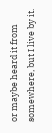or maybe heard it from somewhere, but I live by it.